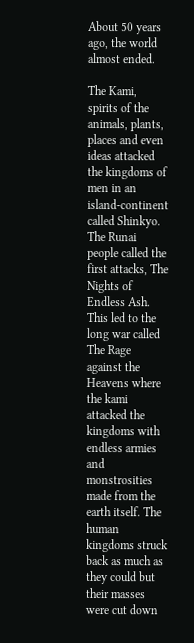About 50 years ago, the world almost ended.

The Kami, spirits of the animals, plants, places and even ideas attacked the kingdoms of men in an island-continent called Shinkyo. The Runai people called the first attacks, The Nights of Endless Ash. This led to the long war called The Rage against the Heavens where the kami attacked the kingdoms with endless armies and monstrosities made from the earth itself. The human kingdoms struck back as much as they could but their masses were cut down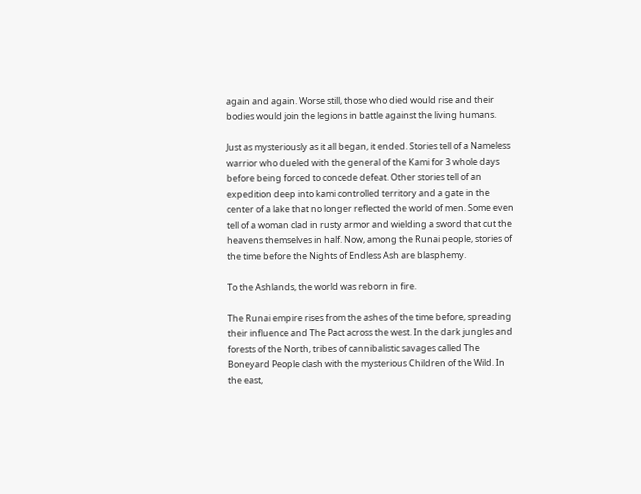again and again. Worse still, those who died would rise and their bodies would join the legions in battle against the living humans.

Just as mysteriously as it all began, it ended. Stories tell of a Nameless warrior who dueled with the general of the Kami for 3 whole days before being forced to concede defeat. Other stories tell of an expedition deep into kami controlled territory and a gate in the center of a lake that no longer reflected the world of men. Some even tell of a woman clad in rusty armor and wielding a sword that cut the heavens themselves in half. Now, among the Runai people, stories of the time before the Nights of Endless Ash are blasphemy.

To the Ashlands, the world was reborn in fire.

The Runai empire rises from the ashes of the time before, spreading their influence and The Pact across the west. In the dark jungles and forests of the North, tribes of cannibalistic savages called The Boneyard People clash with the mysterious Children of the Wild. In the east,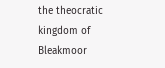the theocratic kingdom of Bleakmoor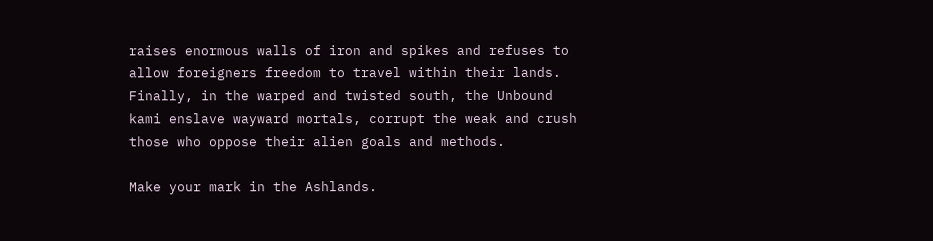raises enormous walls of iron and spikes and refuses to allow foreigners freedom to travel within their lands. Finally, in the warped and twisted south, the Unbound kami enslave wayward mortals, corrupt the weak and crush those who oppose their alien goals and methods.

Make your mark in the Ashlands.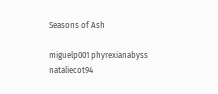Seasons of Ash

miguelp001 phyrexianabyss nataliecot94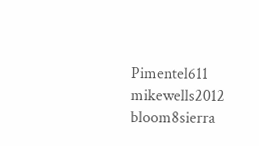Pimentel611 mikewells2012 bloom8sierra